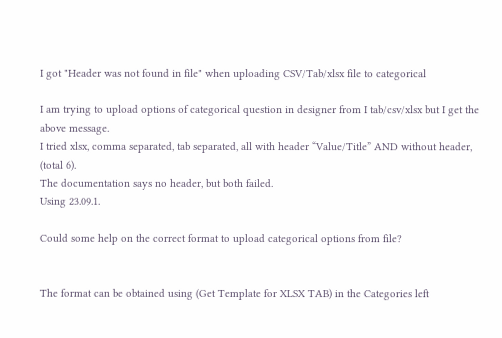I got "Header was not found in file" when uploading CSV/Tab/xlsx file to categorical

I am trying to upload options of categorical question in designer from I tab/csv/xlsx but I get the above message.
I tried xlsx, comma separated, tab separated, all with header “Value/Title” AND without header, (total 6).
The documentation says no header, but both failed.
Using 23.09.1.

Could some help on the correct format to upload categorical options from file?


The format can be obtained using (Get Template for XLSX TAB) in the Categories left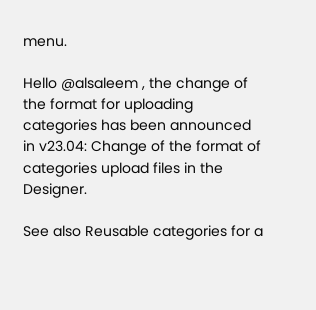menu.

Hello @alsaleem , the change of the format for uploading categories has been announced in v23.04: Change of the format of categories upload files in the Designer.

See also Reusable categories for a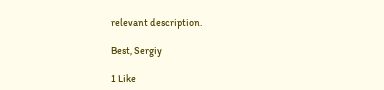relevant description.

Best, Sergiy

1 Like